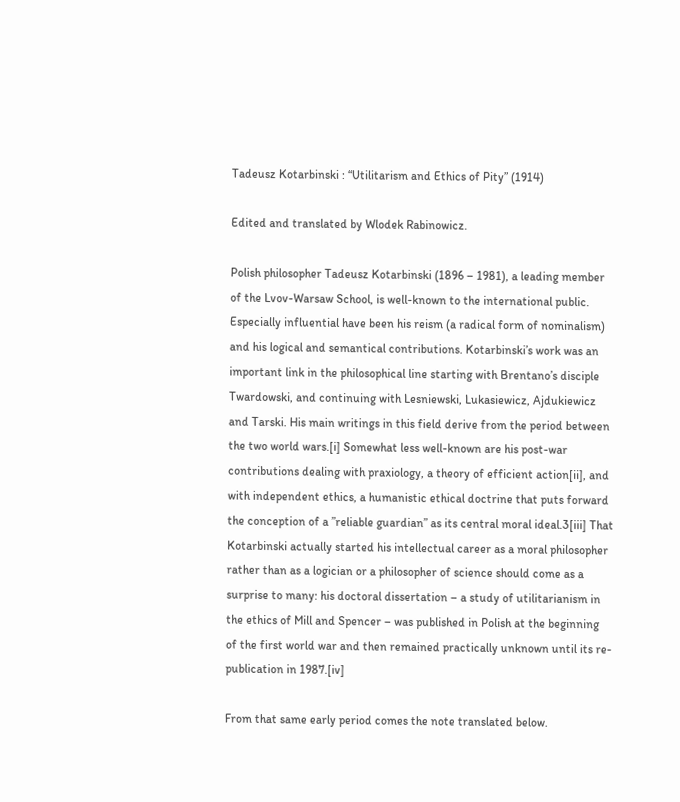Tadeusz Kotarbinski : “Utilitarism and Ethics of Pity” (1914)

Edited and translated by Wlodek Rabinowicz.

Polish philosopher Tadeusz Kotarbinski (1896 – 1981), a leading member of the Lvov-Warsaw School, is well-known to the international public. Especially influential have been his reism (a radical form of nominalism) and his logical and semantical contributions. Kotarbinski’s work was an important link in the philosophical line starting with Brentano’s disciple Twardowski, and continuing with Lesniewski, Lukasiewicz, Ajdukiewicz and Tarski. His main writings in this field derive from the period between the two world wars.[i] Somewhat less well-known are his post-war contributions dealing with praxiology, a theory of efficient action[ii], and with independent ethics, a humanistic ethical doctrine that puts forward the conception of a ”reliable guardian” as its central moral ideal.3[iii] That Kotarbinski actually started his intellectual career as a moral philosopher rather than as a logician or a philosopher of science should come as a surprise to many: his doctoral dissertation – a study of utilitarianism in the ethics of Mill and Spencer – was published in Polish at the beginning of the first world war and then remained practically unknown until its re-publication in 1987.[iv]

From that same early period comes the note translated below.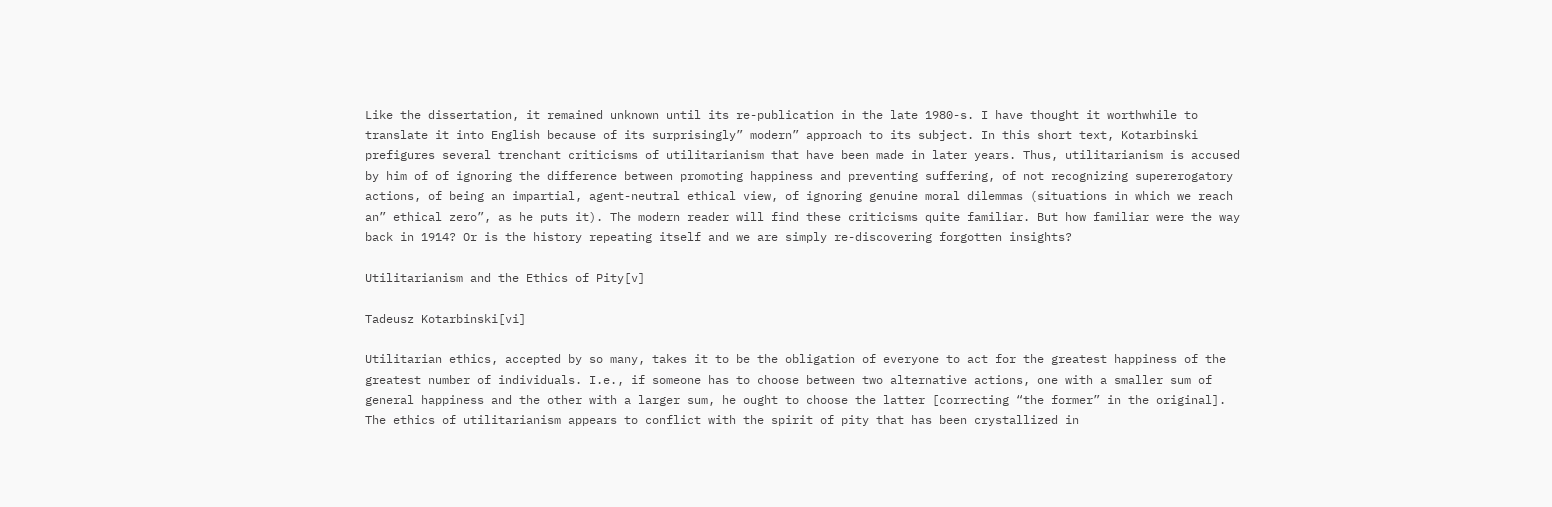Like the dissertation, it remained unknown until its re-publication in the late 1980-s. I have thought it worthwhile to translate it into English because of its surprisingly” modern” approach to its subject. In this short text, Kotarbinski prefigures several trenchant criticisms of utilitarianism that have been made in later years. Thus, utilitarianism is accused by him of of ignoring the difference between promoting happiness and preventing suffering, of not recognizing supererogatory actions, of being an impartial, agent-neutral ethical view, of ignoring genuine moral dilemmas (situations in which we reach an” ethical zero”, as he puts it). The modern reader will find these criticisms quite familiar. But how familiar were the way back in 1914? Or is the history repeating itself and we are simply re-discovering forgotten insights?

Utilitarianism and the Ethics of Pity[v]

Tadeusz Kotarbinski[vi]

Utilitarian ethics, accepted by so many, takes it to be the obligation of everyone to act for the greatest happiness of the greatest number of individuals. I.e., if someone has to choose between two alternative actions, one with a smaller sum of general happiness and the other with a larger sum, he ought to choose the latter [correcting “the former” in the original].
The ethics of utilitarianism appears to conflict with the spirit of pity that has been crystallized in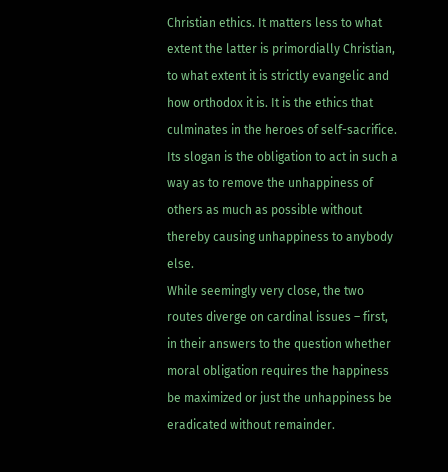Christian ethics. It matters less to what extent the latter is primordially Christian, to what extent it is strictly evangelic and how orthodox it is. It is the ethics that culminates in the heroes of self-sacrifice. Its slogan is the obligation to act in such a way as to remove the unhappiness of others as much as possible without thereby causing unhappiness to anybody else.
While seemingly very close, the two routes diverge on cardinal issues – first, in their answers to the question whether moral obligation requires the happiness be maximized or just the unhappiness be eradicated without remainder.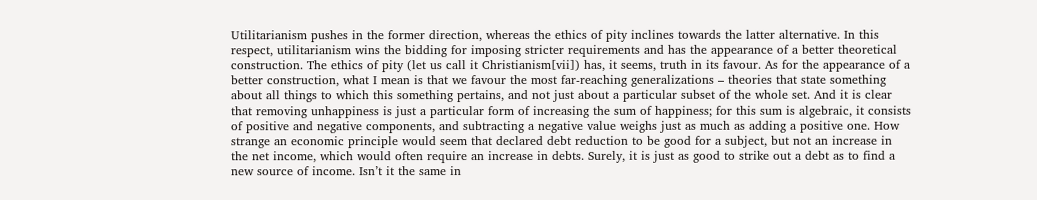Utilitarianism pushes in the former direction, whereas the ethics of pity inclines towards the latter alternative. In this respect, utilitarianism wins the bidding for imposing stricter requirements and has the appearance of a better theoretical construction. The ethics of pity (let us call it Christianism[vii]) has, it seems, truth in its favour. As for the appearance of a better construction, what I mean is that we favour the most far-reaching generalizations – theories that state something about all things to which this something pertains, and not just about a particular subset of the whole set. And it is clear that removing unhappiness is just a particular form of increasing the sum of happiness; for this sum is algebraic, it consists of positive and negative components, and subtracting a negative value weighs just as much as adding a positive one. How strange an economic principle would seem that declared debt reduction to be good for a subject, but not an increase in the net income, which would often require an increase in debts. Surely, it is just as good to strike out a debt as to find a new source of income. Isn’t it the same in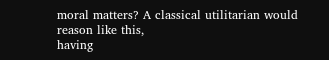moral matters? A classical utilitarian would reason like this,
having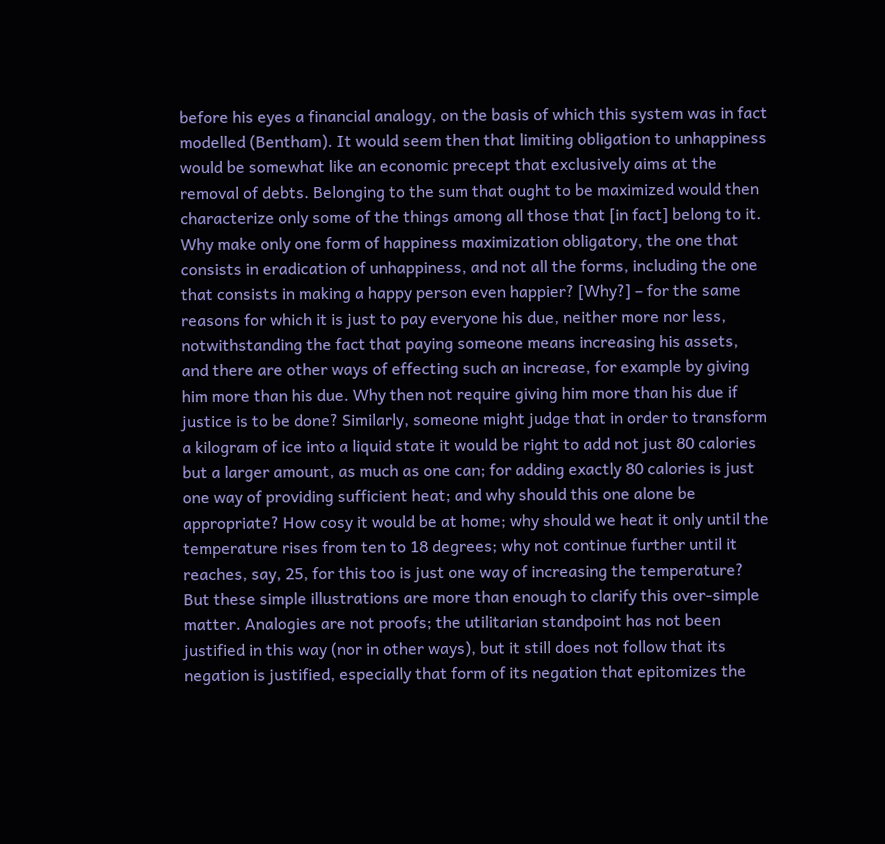before his eyes a financial analogy, on the basis of which this system was in fact modelled (Bentham). It would seem then that limiting obligation to unhappiness would be somewhat like an economic precept that exclusively aims at the removal of debts. Belonging to the sum that ought to be maximized would then characterize only some of the things among all those that [in fact] belong to it. Why make only one form of happiness maximization obligatory, the one that consists in eradication of unhappiness, and not all the forms, including the one that consists in making a happy person even happier? [Why?] – for the same reasons for which it is just to pay everyone his due, neither more nor less, notwithstanding the fact that paying someone means increasing his assets,
and there are other ways of effecting such an increase, for example by giving him more than his due. Why then not require giving him more than his due if justice is to be done? Similarly, someone might judge that in order to transform a kilogram of ice into a liquid state it would be right to add not just 80 calories but a larger amount, as much as one can; for adding exactly 80 calories is just one way of providing sufficient heat; and why should this one alone be appropriate? How cosy it would be at home; why should we heat it only until the temperature rises from ten to 18 degrees; why not continue further until it reaches, say, 25, for this too is just one way of increasing the temperature? But these simple illustrations are more than enough to clarify this over-simple matter. Analogies are not proofs; the utilitarian standpoint has not been justified in this way (nor in other ways), but it still does not follow that its negation is justified, especially that form of its negation that epitomizes the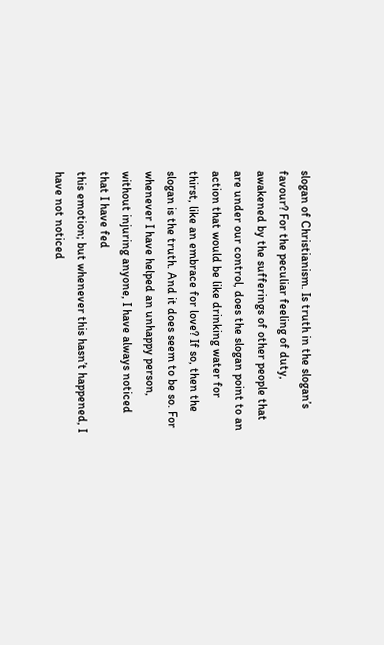slogan of Christianism. Is truth in the slogan’s favour? For the peculiar feeling of duty, awakened by the sufferings of other people that are under our control, does the slogan point to an action that would be like drinking water for thirst, like an embrace for love? If so, then the slogan is the truth. And it does seem to be so. For whenever I have helped an unhappy person, without injuring anyone, I have always noticed that I have fed
this emotion; but whenever this hasn’t happened, I have not noticed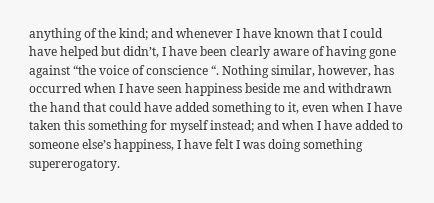anything of the kind; and whenever I have known that I could have helped but didn’t, I have been clearly aware of having gone against “the voice of conscience “. Nothing similar, however, has occurred when I have seen happiness beside me and withdrawn the hand that could have added something to it, even when I have taken this something for myself instead; and when I have added to someone else’s happiness, I have felt I was doing something supererogatory.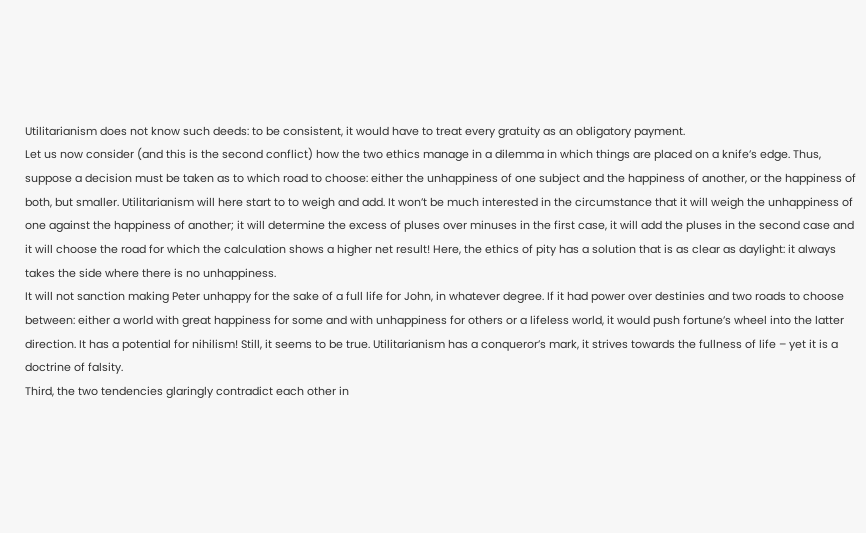Utilitarianism does not know such deeds: to be consistent, it would have to treat every gratuity as an obligatory payment.
Let us now consider (and this is the second conflict) how the two ethics manage in a dilemma in which things are placed on a knife’s edge. Thus, suppose a decision must be taken as to which road to choose: either the unhappiness of one subject and the happiness of another, or the happiness of both, but smaller. Utilitarianism will here start to to weigh and add. It won’t be much interested in the circumstance that it will weigh the unhappiness of one against the happiness of another; it will determine the excess of pluses over minuses in the first case, it will add the pluses in the second case and it will choose the road for which the calculation shows a higher net result! Here, the ethics of pity has a solution that is as clear as daylight: it always takes the side where there is no unhappiness.
It will not sanction making Peter unhappy for the sake of a full life for John, in whatever degree. If it had power over destinies and two roads to choose between: either a world with great happiness for some and with unhappiness for others or a lifeless world, it would push fortune’s wheel into the latter direction. It has a potential for nihilism! Still, it seems to be true. Utilitarianism has a conqueror’s mark, it strives towards the fullness of life – yet it is a doctrine of falsity.
Third, the two tendencies glaringly contradict each other in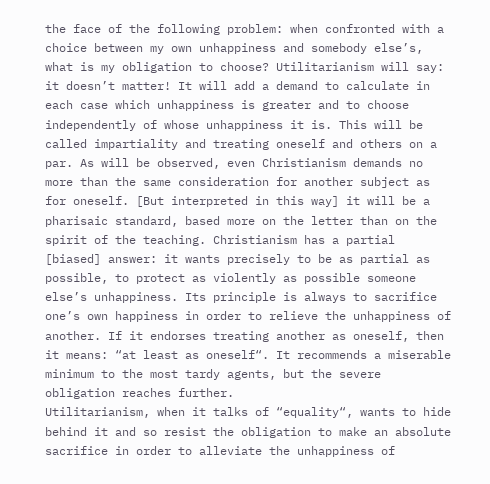the face of the following problem: when confronted with a choice between my own unhappiness and somebody else’s, what is my obligation to choose? Utilitarianism will say: it doesn’t matter! It will add a demand to calculate in each case which unhappiness is greater and to choose independently of whose unhappiness it is. This will be called impartiality and treating oneself and others on a par. As will be observed, even Christianism demands no more than the same consideration for another subject as for oneself. [But interpreted in this way] it will be a pharisaic standard, based more on the letter than on the spirit of the teaching. Christianism has a partial [biased] answer: it wants precisely to be as partial as possible, to protect as violently as possible someone else’s unhappiness. Its principle is always to sacrifice one’s own happiness in order to relieve the unhappiness of another. If it endorses treating another as oneself, then it means: “at least as oneself“. It recommends a miserable minimum to the most tardy agents, but the severe obligation reaches further.
Utilitarianism, when it talks of “equality“, wants to hide behind it and so resist the obligation to make an absolute sacrifice in order to alleviate the unhappiness of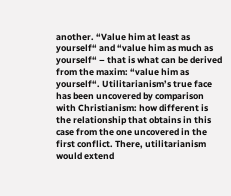another. “Value him at least as yourself“ and “value him as much as yourself“ – that is what can be derived from the maxim: “value him as yourself“. Utilitarianism’s true face has been uncovered by comparison with Christianism: how different is the relationship that obtains in this case from the one uncovered in the first conflict. There, utilitarianism would extend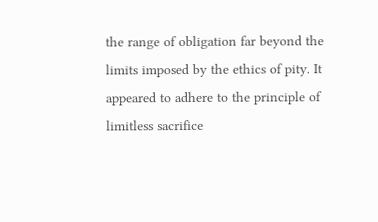the range of obligation far beyond the limits imposed by the ethics of pity. It appeared to adhere to the principle of limitless sacrifice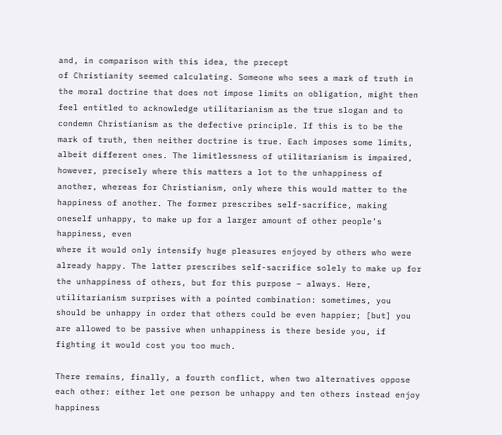and, in comparison with this idea, the precept
of Christianity seemed calculating. Someone who sees a mark of truth in the moral doctrine that does not impose limits on obligation, might then feel entitled to acknowledge utilitarianism as the true slogan and to condemn Christianism as the defective principle. If this is to be the mark of truth, then neither doctrine is true. Each imposes some limits, albeit different ones. The limitlessness of utilitarianism is impaired, however, precisely where this matters a lot to the unhappiness of another, whereas for Christianism, only where this would matter to the happiness of another. The former prescribes self-sacrifice, making oneself unhappy, to make up for a larger amount of other people’s happiness, even
where it would only intensify huge pleasures enjoyed by others who were already happy. The latter prescribes self-sacrifice solely to make up for the unhappiness of others, but for this purpose – always. Here, utilitarianism surprises with a pointed combination: sometimes, you should be unhappy in order that others could be even happier; [but] you are allowed to be passive when unhappiness is there beside you, if fighting it would cost you too much.

There remains, finally, a fourth conflict, when two alternatives oppose each other: either let one person be unhappy and ten others instead enjoy happiness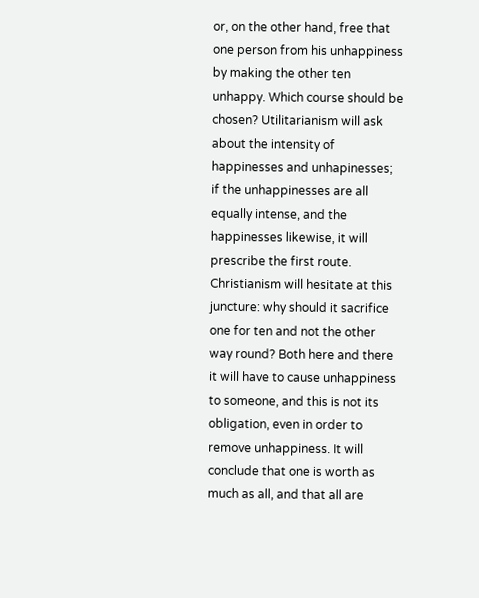or, on the other hand, free that one person from his unhappiness by making the other ten unhappy. Which course should be chosen? Utilitarianism will ask about the intensity of happinesses and unhapinesses; if the unhappinesses are all equally intense, and the happinesses likewise, it will prescribe the first route. Christianism will hesitate at this juncture: why should it sacrifice one for ten and not the other way round? Both here and there it will have to cause unhappiness to someone, and this is not its obligation, even in order to remove unhappiness. It will conclude that one is worth as much as all, and that all are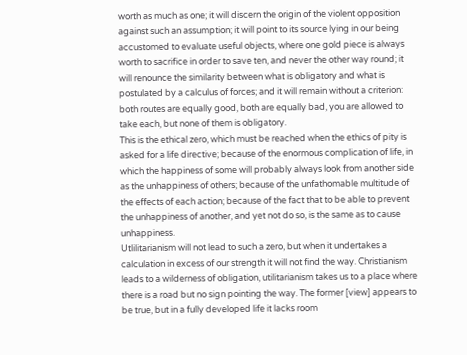worth as much as one; it will discern the origin of the violent opposition against such an assumption; it will point to its source lying in our being accustomed to evaluate useful objects, where one gold piece is always worth to sacrifice in order to save ten, and never the other way round; it will renounce the similarity between what is obligatory and what is postulated by a calculus of forces; and it will remain without a criterion: both routes are equally good, both are equally bad, you are allowed to take each, but none of them is obligatory.
This is the ethical zero, which must be reached when the ethics of pity is asked for a life directive; because of the enormous complication of life, in which the happiness of some will probably always look from another side as the unhappiness of others; because of the unfathomable multitude of the effects of each action; because of the fact that to be able to prevent the unhappiness of another, and yet not do so, is the same as to cause unhappiness.
Utlilitarianism will not lead to such a zero, but when it undertakes a calculation in excess of our strength it will not find the way. Christianism leads to a wilderness of obligation, utilitarianism takes us to a place where there is a road but no sign pointing the way. The former [view] appears to be true, but in a fully developed life it lacks room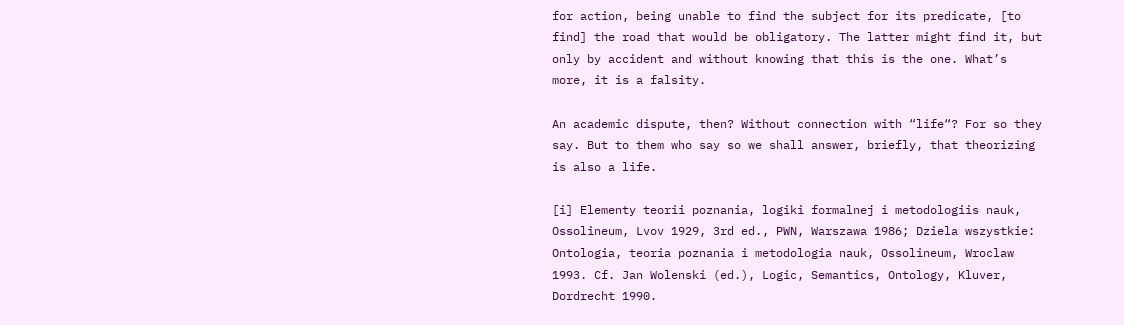for action, being unable to find the subject for its predicate, [to find] the road that would be obligatory. The latter might find it, but only by accident and without knowing that this is the one. What’s more, it is a falsity.

An academic dispute, then? Without connection with “life“? For so they say. But to them who say so we shall answer, briefly, that theorizing is also a life.

[i] Elementy teorii poznania, logiki formalnej i metodologiis nauk, Ossolineum, Lvov 1929, 3rd ed., PWN, Warszawa 1986; Dziela wszystkie: Ontologia, teoria poznania i metodologia nauk, Ossolineum, Wroclaw 1993. Cf. Jan Wolenski (ed.), Logic, Semantics, Ontology, Kluver, Dordrecht 1990.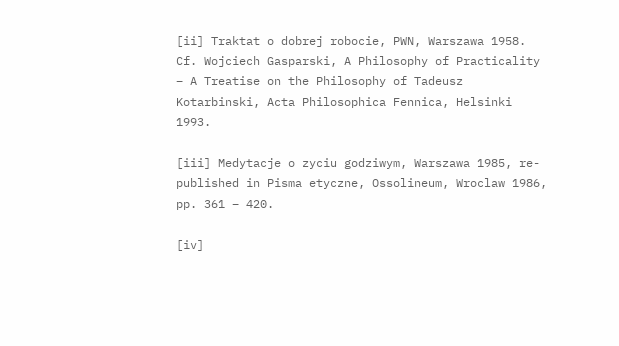[ii] Traktat o dobrej robocie, PWN, Warszawa 1958. Cf. Wojciech Gasparski, A Philosophy of Practicality – A Treatise on the Philosophy of Tadeusz Kotarbinski, Acta Philosophica Fennica, Helsinki 1993.

[iii] Medytacje o zyciu godziwym, Warszawa 1985, re-published in Pisma etyczne, Ossolineum, Wroclaw 1986, pp. 361 – 420.

[iv]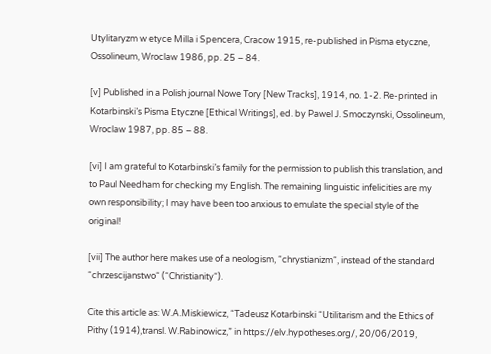Utylitaryzm w etyce Milla i Spencera, Cracow 1915, re-published in Pisma etyczne, Ossolineum, Wroclaw 1986, pp. 25 – 84.

[v] Published in a Polish journal Nowe Tory [New Tracks], 1914, no. 1-2. Re-printed in Kotarbinski’s Pisma Etyczne [Ethical Writings], ed. by Pawel J. Smoczynski, Ossolineum, Wroclaw 1987, pp. 85 – 88.

[vi] I am grateful to Kotarbinski’s family for the permission to publish this translation, and to Paul Needham for checking my English. The remaining linguistic infelicities are my own responsibility; I may have been too anxious to emulate the special style of the original!

[vii] The author here makes use of a neologism, “chrystianizm“, instead of the standard “chrzescijanstwo“ (“Christianity“).

Cite this article as: W.A.Miskiewicz, “Tadeusz Kotarbinski “Utilitarism and the Ethics of Pithy (1914),transl. W.Rabinowicz,” in https://elv.hypotheses.org/, 20/06/2019,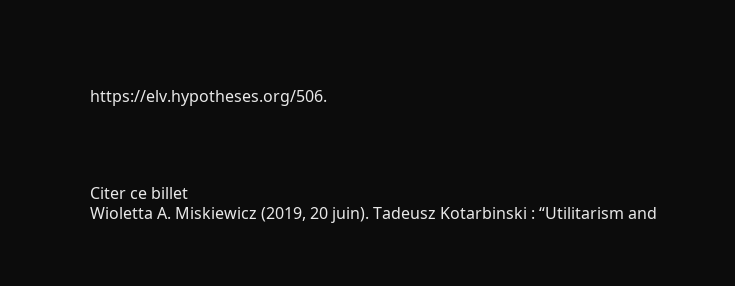https://elv.hypotheses.org/506.




Citer ce billet
Wioletta A. Miskiewicz (2019, 20 juin). Tadeusz Kotarbinski : “Utilitarism and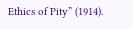Ethics of Pity” (1914).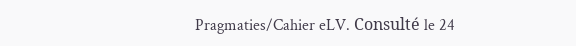Pragmaties/Cahier eLV. Consulté le 24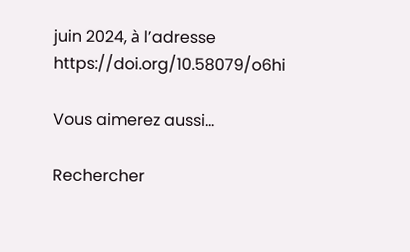juin 2024, à l’adresse https://doi.org/10.58079/o6hi

Vous aimerez aussi...

Rechercher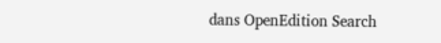dans OpenEdition Search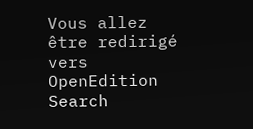Vous allez être redirigé vers OpenEdition Search